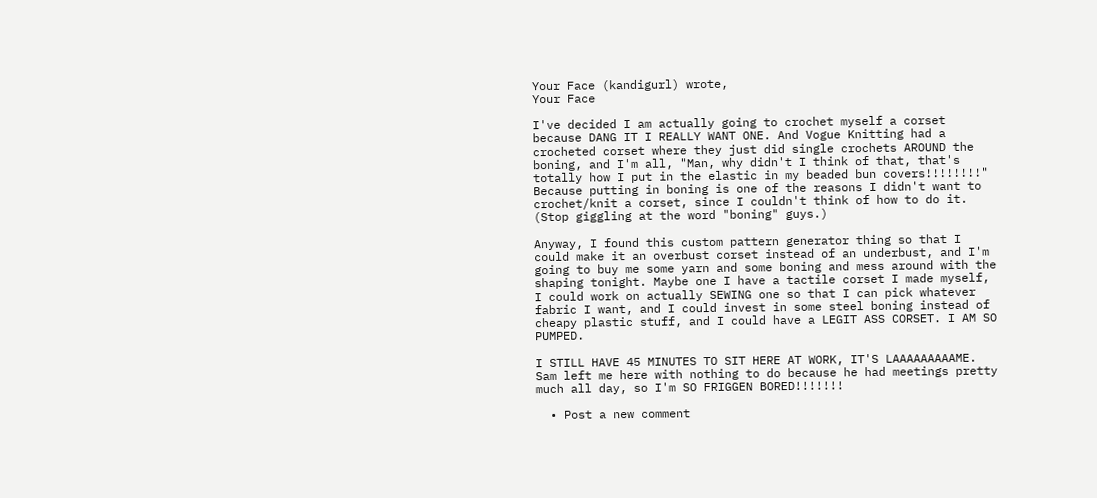Your Face (kandigurl) wrote,
Your Face

I've decided I am actually going to crochet myself a corset because DANG IT I REALLY WANT ONE. And Vogue Knitting had a crocheted corset where they just did single crochets AROUND the boning, and I'm all, "Man, why didn't I think of that, that's totally how I put in the elastic in my beaded bun covers!!!!!!!!" Because putting in boning is one of the reasons I didn't want to crochet/knit a corset, since I couldn't think of how to do it. (Stop giggling at the word "boning" guys.)

Anyway, I found this custom pattern generator thing so that I could make it an overbust corset instead of an underbust, and I'm going to buy me some yarn and some boning and mess around with the shaping tonight. Maybe one I have a tactile corset I made myself, I could work on actually SEWING one so that I can pick whatever fabric I want, and I could invest in some steel boning instead of cheapy plastic stuff, and I could have a LEGIT ASS CORSET. I AM SO PUMPED.

I STILL HAVE 45 MINUTES TO SIT HERE AT WORK, IT'S LAAAAAAAAAME. Sam left me here with nothing to do because he had meetings pretty much all day, so I'm SO FRIGGEN BORED!!!!!!!

  • Post a new comment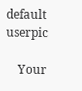default userpic

    Your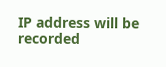IP address will be recorded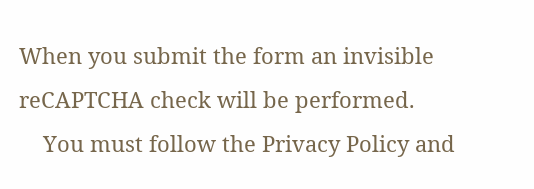When you submit the form an invisible reCAPTCHA check will be performed.
    You must follow the Privacy Policy and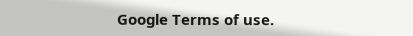Google Terms of use.